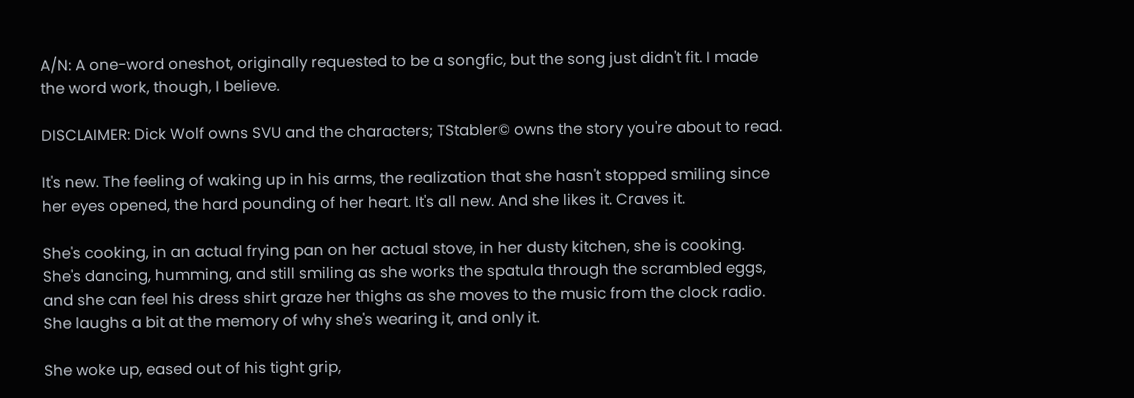A/N: A one-word oneshot, originally requested to be a songfic, but the song just didn't fit. I made the word work, though, I believe.

DISCLAIMER: Dick Wolf owns SVU and the characters; TStabler© owns the story you're about to read.

It's new. The feeling of waking up in his arms, the realization that she hasn't stopped smiling since her eyes opened, the hard pounding of her heart. It's all new. And she likes it. Craves it.

She's cooking, in an actual frying pan on her actual stove, in her dusty kitchen, she is cooking. She's dancing, humming, and still smiling as she works the spatula through the scrambled eggs, and she can feel his dress shirt graze her thighs as she moves to the music from the clock radio. She laughs a bit at the memory of why she's wearing it, and only it.

She woke up, eased out of his tight grip,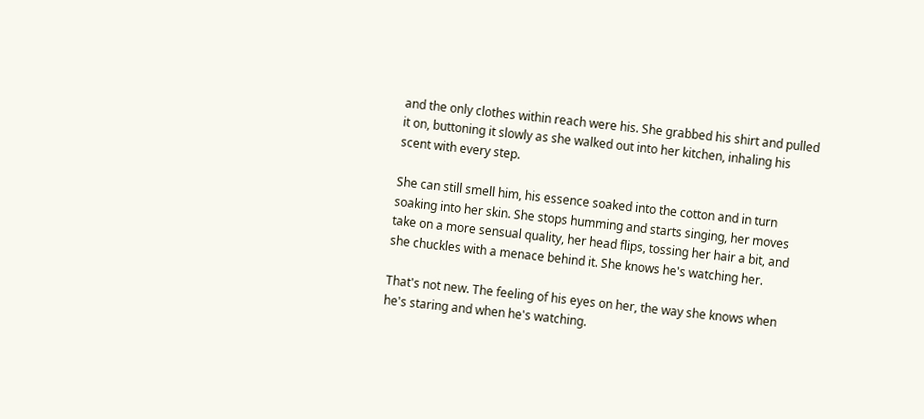and the only clothes within reach were his. She grabbed his shirt and pulled it on, buttoning it slowly as she walked out into her kitchen, inhaling his scent with every step.

She can still smell him, his essence soaked into the cotton and in turn soaking into her skin. She stops humming and starts singing, her moves take on a more sensual quality, her head flips, tossing her hair a bit, and she chuckles with a menace behind it. She knows he's watching her.

That's not new. The feeling of his eyes on her, the way she knows when he's staring and when he's watching.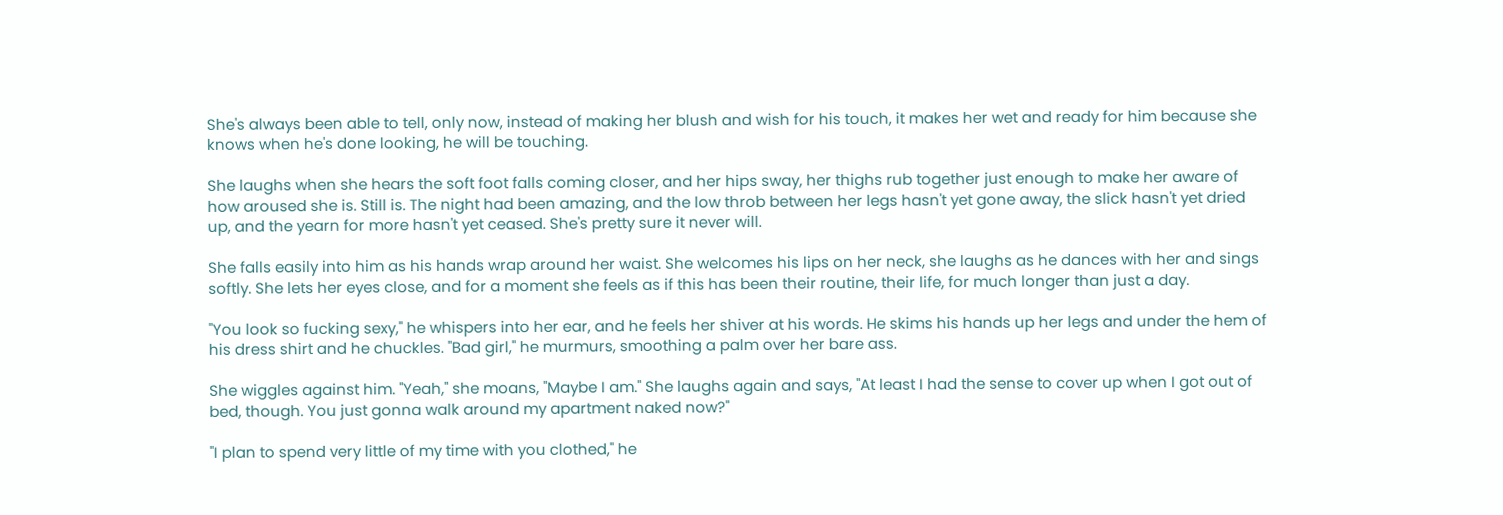She's always been able to tell, only now, instead of making her blush and wish for his touch, it makes her wet and ready for him because she knows when he's done looking, he will be touching.

She laughs when she hears the soft foot falls coming closer, and her hips sway, her thighs rub together just enough to make her aware of how aroused she is. Still is. The night had been amazing, and the low throb between her legs hasn't yet gone away, the slick hasn't yet dried up, and the yearn for more hasn't yet ceased. She's pretty sure it never will.

She falls easily into him as his hands wrap around her waist. She welcomes his lips on her neck, she laughs as he dances with her and sings softly. She lets her eyes close, and for a moment she feels as if this has been their routine, their life, for much longer than just a day.

"You look so fucking sexy," he whispers into her ear, and he feels her shiver at his words. He skims his hands up her legs and under the hem of his dress shirt and he chuckles. "Bad girl," he murmurs, smoothing a palm over her bare ass.

She wiggles against him. "Yeah," she moans, "Maybe I am." She laughs again and says, "At least I had the sense to cover up when I got out of bed, though. You just gonna walk around my apartment naked now?"

"I plan to spend very little of my time with you clothed," he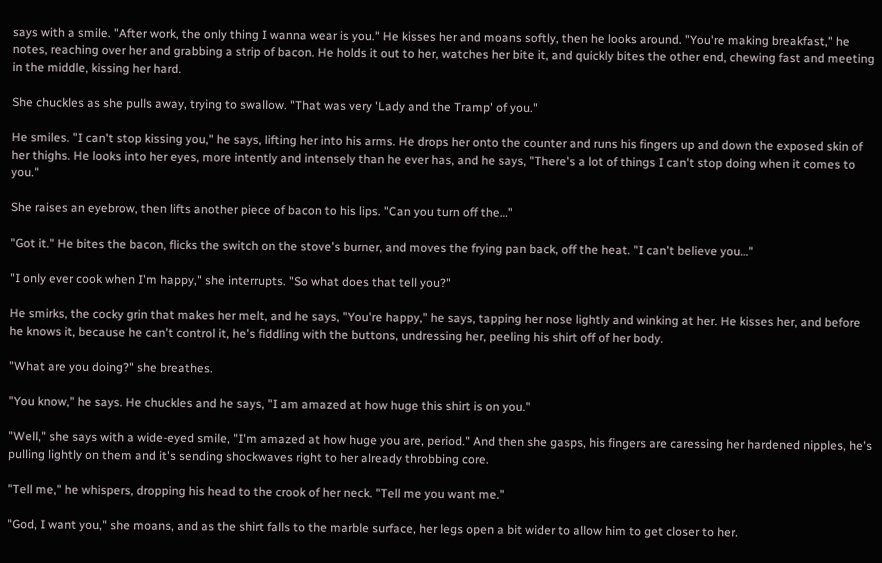says with a smile. "After work, the only thing I wanna wear is you." He kisses her and moans softly, then he looks around. "You're making breakfast," he notes, reaching over her and grabbing a strip of bacon. He holds it out to her, watches her bite it, and quickly bites the other end, chewing fast and meeting in the middle, kissing her hard.

She chuckles as she pulls away, trying to swallow. "That was very 'Lady and the Tramp' of you."

He smiles. "I can't stop kissing you," he says, lifting her into his arms. He drops her onto the counter and runs his fingers up and down the exposed skin of her thighs. He looks into her eyes, more intently and intensely than he ever has, and he says, "There's a lot of things I can't stop doing when it comes to you."

She raises an eyebrow, then lifts another piece of bacon to his lips. "Can you turn off the…"

"Got it." He bites the bacon, flicks the switch on the stove's burner, and moves the frying pan back, off the heat. "I can't believe you…"

"I only ever cook when I'm happy," she interrupts. "So what does that tell you?"

He smirks, the cocky grin that makes her melt, and he says, "You're happy," he says, tapping her nose lightly and winking at her. He kisses her, and before he knows it, because he can't control it, he's fiddling with the buttons, undressing her, peeling his shirt off of her body.

"What are you doing?" she breathes.

"You know," he says. He chuckles and he says, "I am amazed at how huge this shirt is on you."

"Well," she says with a wide-eyed smile, "I'm amazed at how huge you are, period." And then she gasps, his fingers are caressing her hardened nipples, he's pulling lightly on them and it's sending shockwaves right to her already throbbing core.

"Tell me," he whispers, dropping his head to the crook of her neck. "Tell me you want me."

"God, I want you," she moans, and as the shirt falls to the marble surface, her legs open a bit wider to allow him to get closer to her.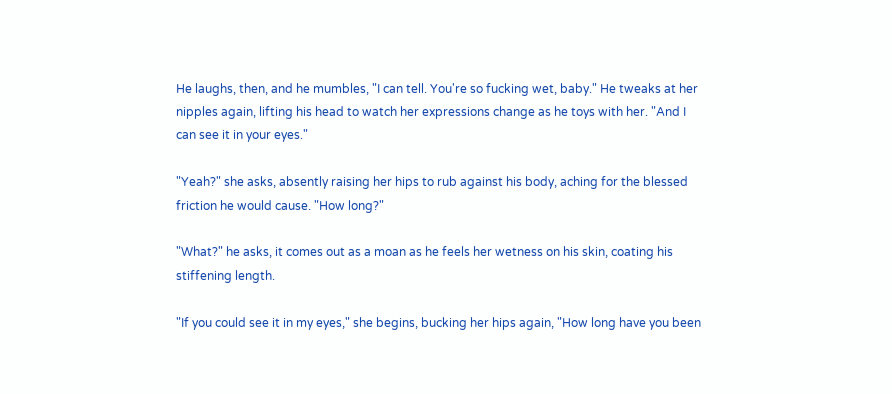He laughs, then, and he mumbles, "I can tell. You're so fucking wet, baby." He tweaks at her nipples again, lifting his head to watch her expressions change as he toys with her. "And I can see it in your eyes."

"Yeah?" she asks, absently raising her hips to rub against his body, aching for the blessed friction he would cause. "How long?"

"What?" he asks, it comes out as a moan as he feels her wetness on his skin, coating his stiffening length.

"If you could see it in my eyes," she begins, bucking her hips again, "How long have you been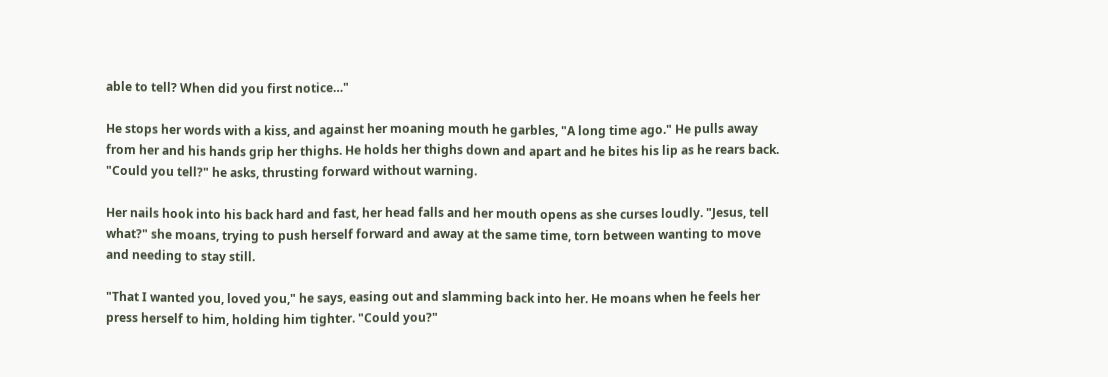able to tell? When did you first notice…"

He stops her words with a kiss, and against her moaning mouth he garbles, "A long time ago." He pulls away from her and his hands grip her thighs. He holds her thighs down and apart and he bites his lip as he rears back. "Could you tell?" he asks, thrusting forward without warning.

Her nails hook into his back hard and fast, her head falls and her mouth opens as she curses loudly. "Jesus, tell what?" she moans, trying to push herself forward and away at the same time, torn between wanting to move and needing to stay still.

"That I wanted you, loved you," he says, easing out and slamming back into her. He moans when he feels her press herself to him, holding him tighter. "Could you?"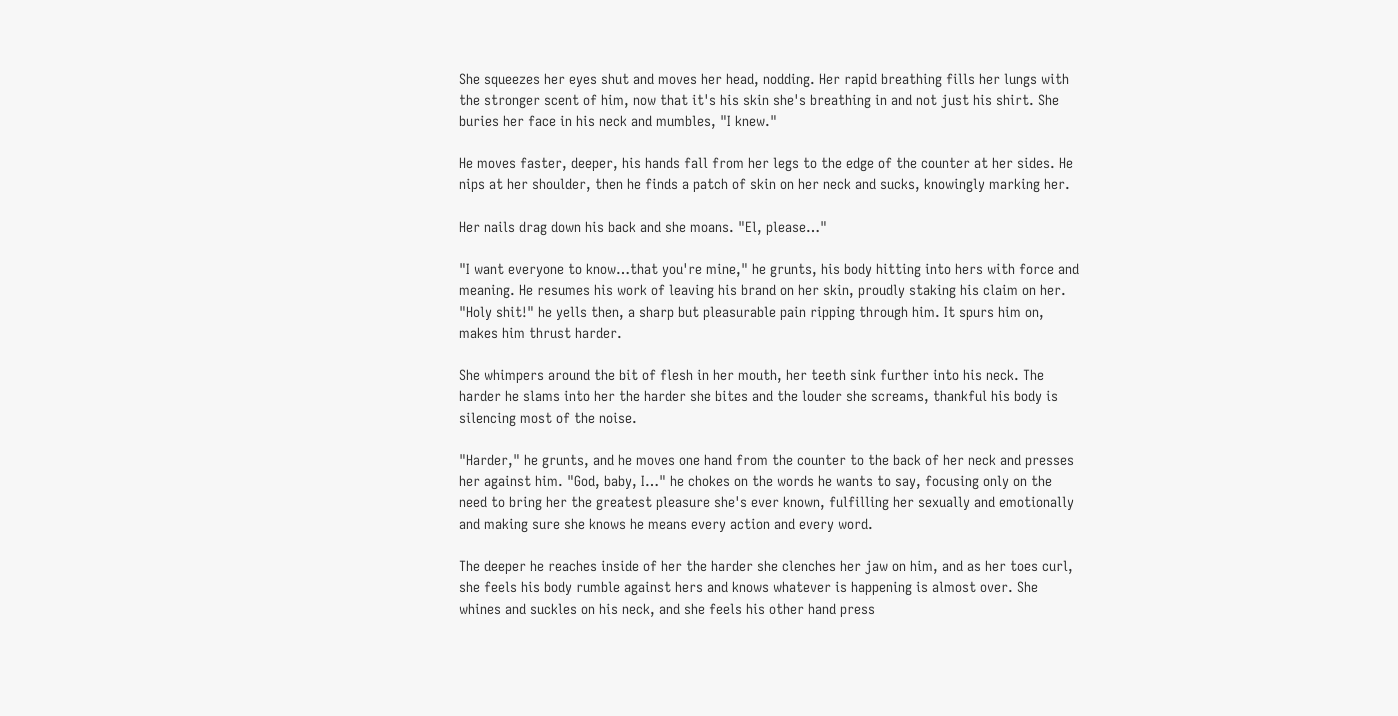She squeezes her eyes shut and moves her head, nodding. Her rapid breathing fills her lungs with the stronger scent of him, now that it's his skin she's breathing in and not just his shirt. She buries her face in his neck and mumbles, "I knew."

He moves faster, deeper, his hands fall from her legs to the edge of the counter at her sides. He nips at her shoulder, then he finds a patch of skin on her neck and sucks, knowingly marking her.

Her nails drag down his back and she moans. "El, please…"

"I want everyone to know…that you're mine," he grunts, his body hitting into hers with force and meaning. He resumes his work of leaving his brand on her skin, proudly staking his claim on her. "Holy shit!" he yells then, a sharp but pleasurable pain ripping through him. It spurs him on, makes him thrust harder.

She whimpers around the bit of flesh in her mouth, her teeth sink further into his neck. The harder he slams into her the harder she bites and the louder she screams, thankful his body is silencing most of the noise.

"Harder," he grunts, and he moves one hand from the counter to the back of her neck and presses her against him. "God, baby, I…" he chokes on the words he wants to say, focusing only on the need to bring her the greatest pleasure she's ever known, fulfilling her sexually and emotionally and making sure she knows he means every action and every word.

The deeper he reaches inside of her the harder she clenches her jaw on him, and as her toes curl, she feels his body rumble against hers and knows whatever is happening is almost over. She whines and suckles on his neck, and she feels his other hand press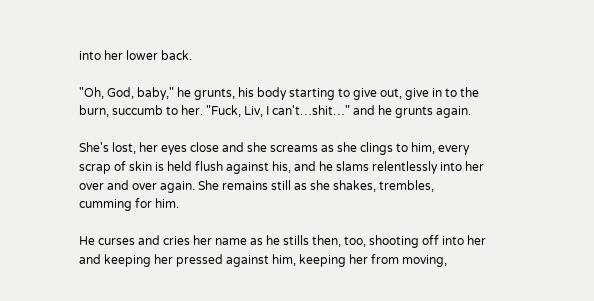into her lower back.

"Oh, God, baby," he grunts, his body starting to give out, give in to the burn, succumb to her. "Fuck, Liv, I can't…shit…" and he grunts again.

She's lost, her eyes close and she screams as she clings to him, every scrap of skin is held flush against his, and he slams relentlessly into her over and over again. She remains still as she shakes, trembles, cumming for him.

He curses and cries her name as he stills then, too, shooting off into her and keeping her pressed against him, keeping her from moving,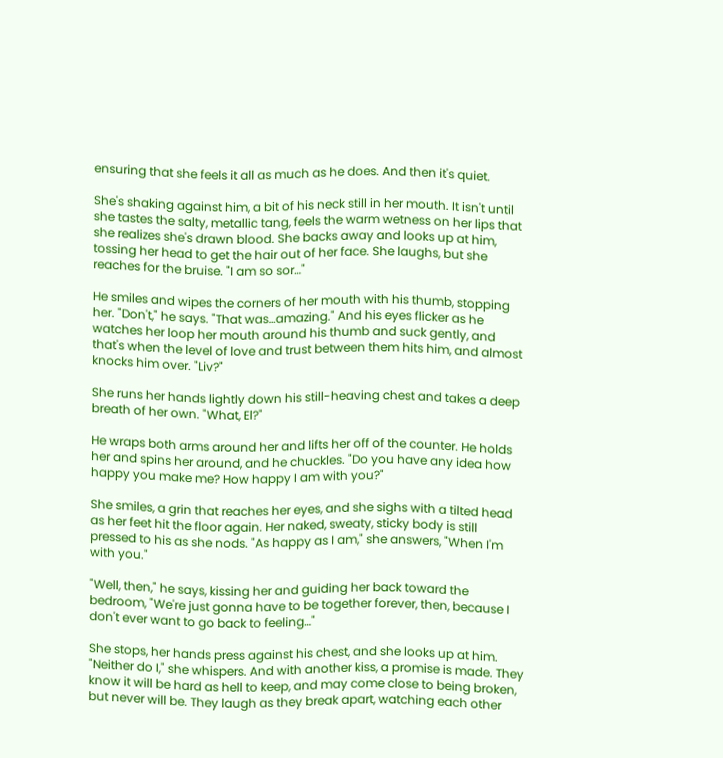ensuring that she feels it all as much as he does. And then it's quiet.

She's shaking against him, a bit of his neck still in her mouth. It isn't until she tastes the salty, metallic tang, feels the warm wetness on her lips that she realizes she's drawn blood. She backs away and looks up at him, tossing her head to get the hair out of her face. She laughs, but she reaches for the bruise. "I am so sor…"

He smiles and wipes the corners of her mouth with his thumb, stopping her. "Don't," he says. "That was…amazing." And his eyes flicker as he watches her loop her mouth around his thumb and suck gently, and that's when the level of love and trust between them hits him, and almost knocks him over. "Liv?"

She runs her hands lightly down his still-heaving chest and takes a deep breath of her own. "What, El?"

He wraps both arms around her and lifts her off of the counter. He holds her and spins her around, and he chuckles. "Do you have any idea how happy you make me? How happy I am with you?"

She smiles, a grin that reaches her eyes, and she sighs with a tilted head as her feet hit the floor again. Her naked, sweaty, sticky body is still pressed to his as she nods. "As happy as I am," she answers, "When I'm with you."

"Well, then," he says, kissing her and guiding her back toward the bedroom, "We're just gonna have to be together forever, then, because I don't ever want to go back to feeling…"

She stops, her hands press against his chest, and she looks up at him. "Neither do I," she whispers. And with another kiss, a promise is made. They know it will be hard as hell to keep, and may come close to being broken, but never will be. They laugh as they break apart, watching each other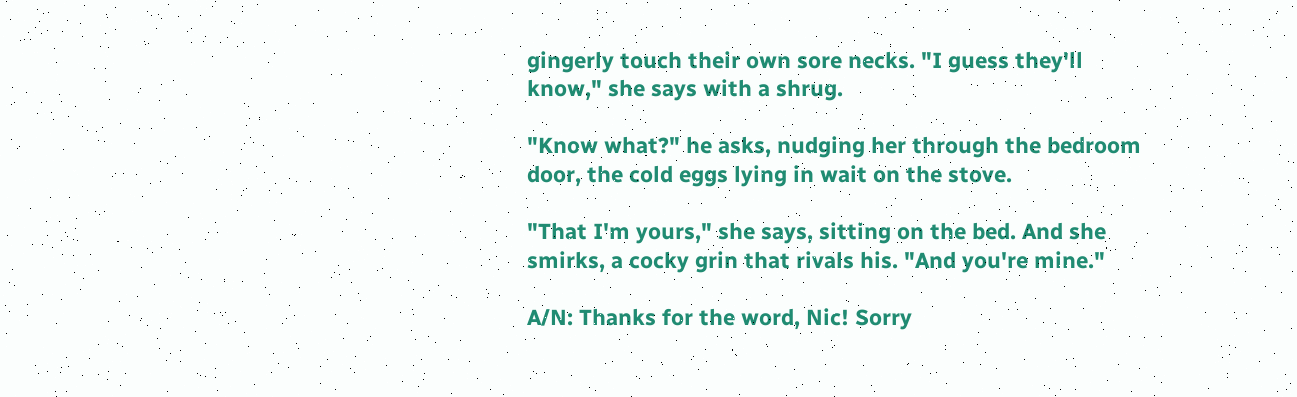gingerly touch their own sore necks. "I guess they'll know," she says with a shrug.

"Know what?" he asks, nudging her through the bedroom door, the cold eggs lying in wait on the stove.

"That I'm yours," she says, sitting on the bed. And she smirks, a cocky grin that rivals his. "And you're mine."

A/N: Thanks for the word, Nic! Sorry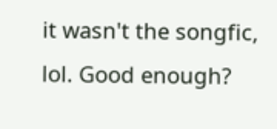it wasn't the songfic, lol. Good enough?